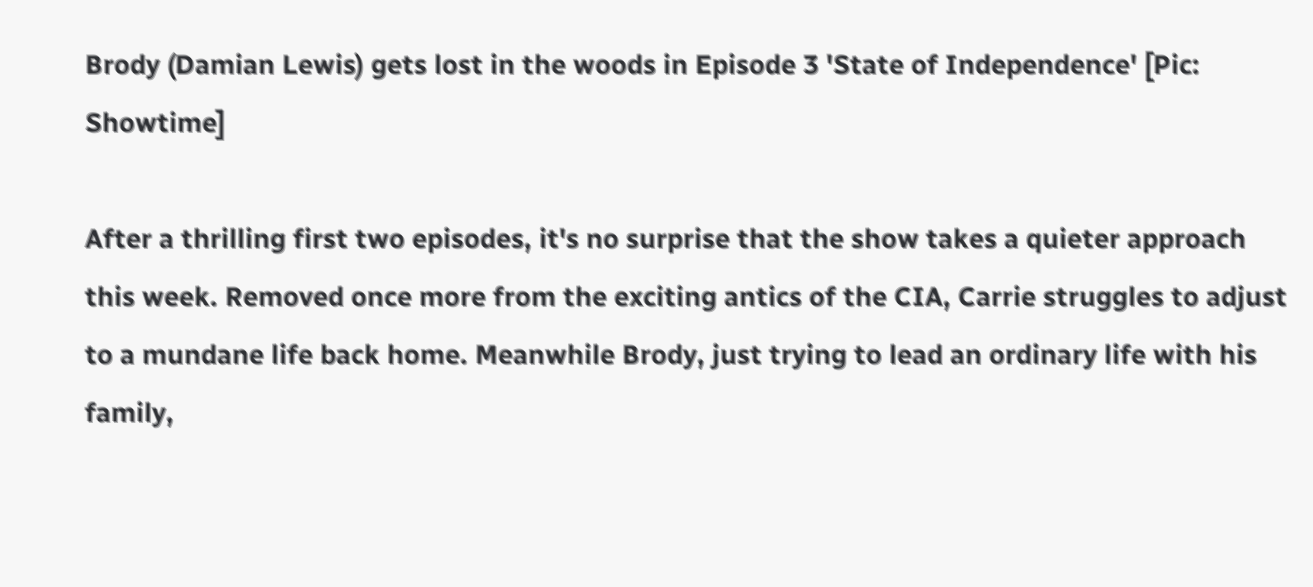Brody (Damian Lewis) gets lost in the woods in Episode 3 'State of Independence' [Pic: Showtime]

After a thrilling first two episodes, it's no surprise that the show takes a quieter approach this week. Removed once more from the exciting antics of the CIA, Carrie struggles to adjust to a mundane life back home. Meanwhile Brody, just trying to lead an ordinary life with his family,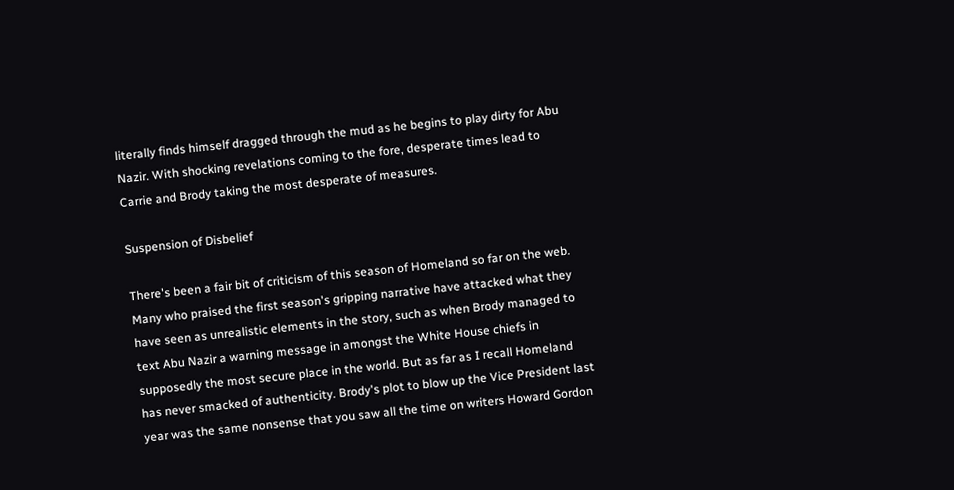literally finds himself dragged through the mud as he begins to play dirty for Abu Nazir. With shocking revelations coming to the fore, desperate times lead to Carrie and Brody taking the most desperate of measures.

Suspension of Disbelief

There's been a fair bit of criticism of this season of Homeland so far on the web. Many who praised the first season's gripping narrative have attacked what they have seen as unrealistic elements in the story, such as when Brody managed to text Abu Nazir a warning message in amongst the White House chiefs in supposedly the most secure place in the world. But as far as I recall Homeland has never smacked of authenticity. Brody's plot to blow up the Vice President last year was the same nonsense that you saw all the time on writers Howard Gordon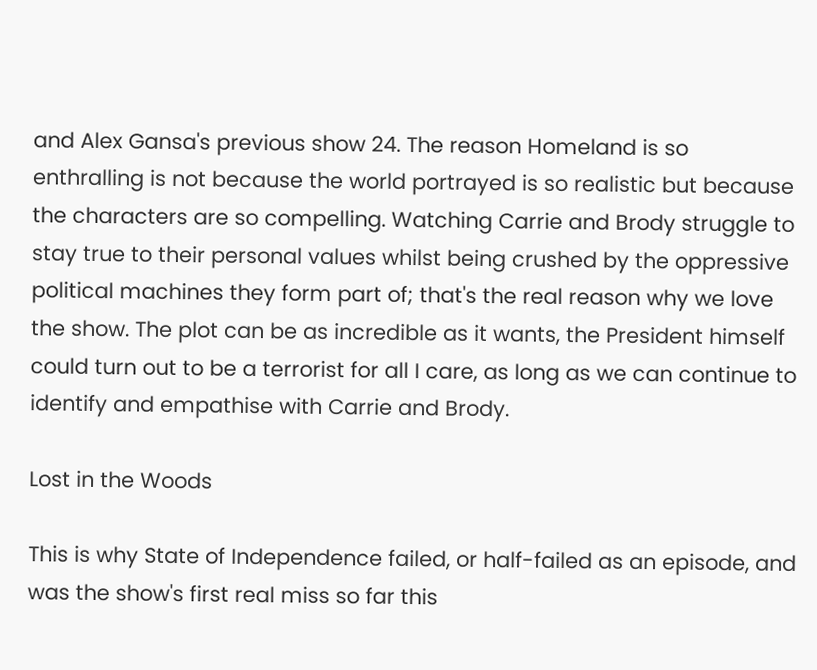and Alex Gansa's previous show 24. The reason Homeland is so enthralling is not because the world portrayed is so realistic but because the characters are so compelling. Watching Carrie and Brody struggle to stay true to their personal values whilst being crushed by the oppressive political machines they form part of; that's the real reason why we love the show. The plot can be as incredible as it wants, the President himself could turn out to be a terrorist for all I care, as long as we can continue to identify and empathise with Carrie and Brody.

Lost in the Woods

This is why State of Independence failed, or half-failed as an episode, and was the show's first real miss so far this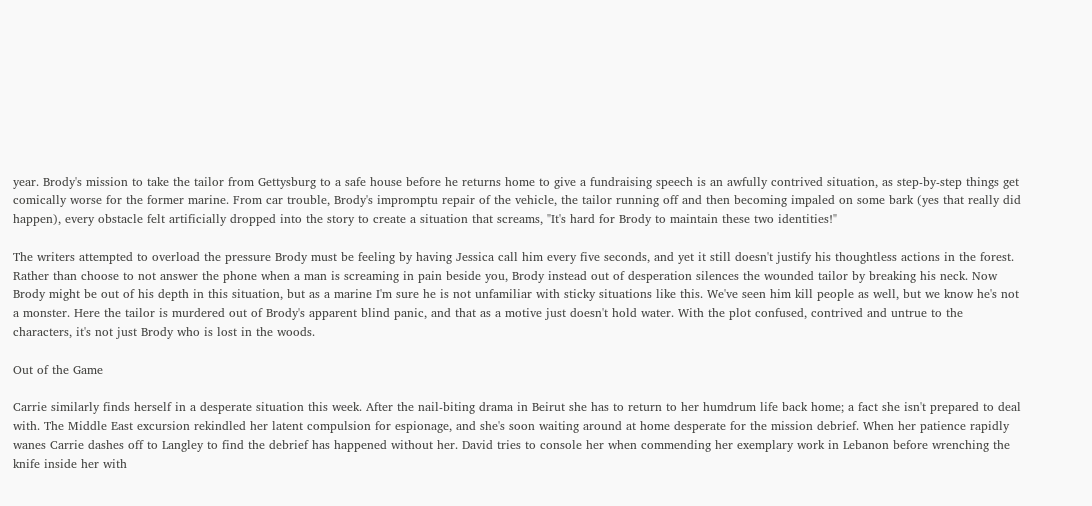year. Brody's mission to take the tailor from Gettysburg to a safe house before he returns home to give a fundraising speech is an awfully contrived situation, as step-by-step things get comically worse for the former marine. From car trouble, Brody's impromptu repair of the vehicle, the tailor running off and then becoming impaled on some bark (yes that really did happen), every obstacle felt artificially dropped into the story to create a situation that screams, "It's hard for Brody to maintain these two identities!"

The writers attempted to overload the pressure Brody must be feeling by having Jessica call him every five seconds, and yet it still doesn't justify his thoughtless actions in the forest. Rather than choose to not answer the phone when a man is screaming in pain beside you, Brody instead out of desperation silences the wounded tailor by breaking his neck. Now Brody might be out of his depth in this situation, but as a marine I'm sure he is not unfamiliar with sticky situations like this. We've seen him kill people as well, but we know he's not a monster. Here the tailor is murdered out of Brody's apparent blind panic, and that as a motive just doesn't hold water. With the plot confused, contrived and untrue to the characters, it's not just Brody who is lost in the woods.

Out of the Game

Carrie similarly finds herself in a desperate situation this week. After the nail-biting drama in Beirut she has to return to her humdrum life back home; a fact she isn't prepared to deal with. The Middle East excursion rekindled her latent compulsion for espionage, and she's soon waiting around at home desperate for the mission debrief. When her patience rapidly wanes Carrie dashes off to Langley to find the debrief has happened without her. David tries to console her when commending her exemplary work in Lebanon before wrenching the knife inside her with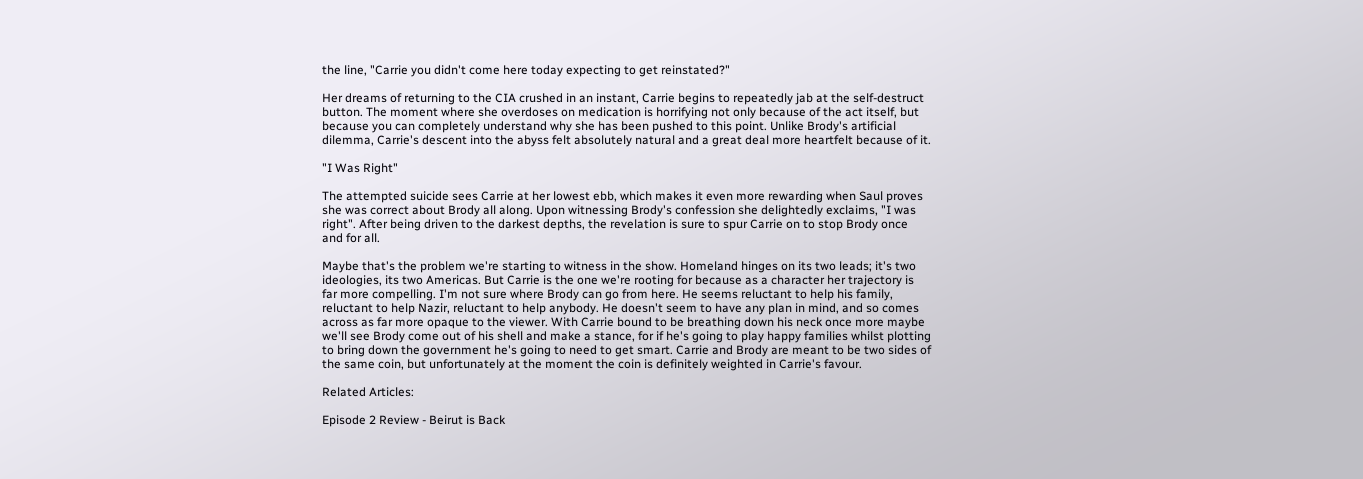the line, "Carrie you didn't come here today expecting to get reinstated?"

Her dreams of returning to the CIA crushed in an instant, Carrie begins to repeatedly jab at the self-destruct button. The moment where she overdoses on medication is horrifying not only because of the act itself, but because you can completely understand why she has been pushed to this point. Unlike Brody's artificial dilemma, Carrie's descent into the abyss felt absolutely natural and a great deal more heartfelt because of it.

"I Was Right"

The attempted suicide sees Carrie at her lowest ebb, which makes it even more rewarding when Saul proves she was correct about Brody all along. Upon witnessing Brody's confession she delightedly exclaims, "I was right". After being driven to the darkest depths, the revelation is sure to spur Carrie on to stop Brody once and for all.

Maybe that's the problem we're starting to witness in the show. Homeland hinges on its two leads; it's two ideologies, its two Americas. But Carrie is the one we're rooting for because as a character her trajectory is far more compelling. I'm not sure where Brody can go from here. He seems reluctant to help his family, reluctant to help Nazir, reluctant to help anybody. He doesn't seem to have any plan in mind, and so comes across as far more opaque to the viewer. With Carrie bound to be breathing down his neck once more maybe we'll see Brody come out of his shell and make a stance, for if he's going to play happy families whilst plotting to bring down the government he's going to need to get smart. Carrie and Brody are meant to be two sides of the same coin, but unfortunately at the moment the coin is definitely weighted in Carrie's favour.

Related Articles:

Episode 2 Review - Beirut is Back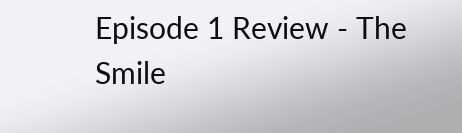Episode 1 Review - The Smile